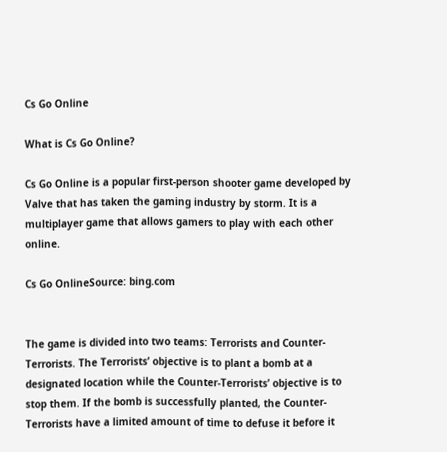Cs Go Online

What is Cs Go Online?

Cs Go Online is a popular first-person shooter game developed by Valve that has taken the gaming industry by storm. It is a multiplayer game that allows gamers to play with each other online.

Cs Go OnlineSource: bing.com


The game is divided into two teams: Terrorists and Counter-Terrorists. The Terrorists’ objective is to plant a bomb at a designated location while the Counter-Terrorists’ objective is to stop them. If the bomb is successfully planted, the Counter-Terrorists have a limited amount of time to defuse it before it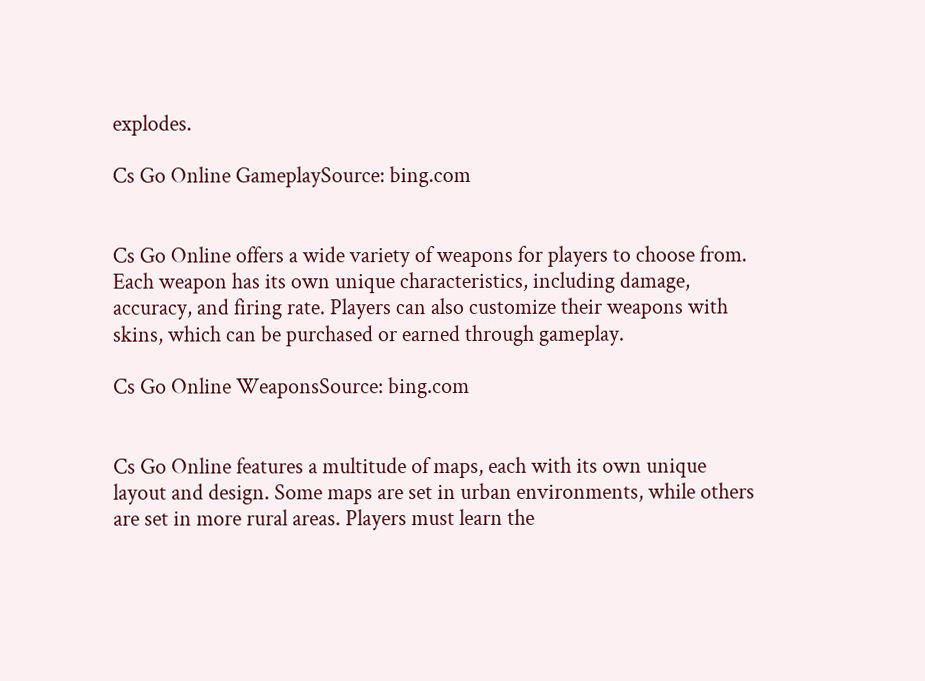explodes.

Cs Go Online GameplaySource: bing.com


Cs Go Online offers a wide variety of weapons for players to choose from. Each weapon has its own unique characteristics, including damage, accuracy, and firing rate. Players can also customize their weapons with skins, which can be purchased or earned through gameplay.

Cs Go Online WeaponsSource: bing.com


Cs Go Online features a multitude of maps, each with its own unique layout and design. Some maps are set in urban environments, while others are set in more rural areas. Players must learn the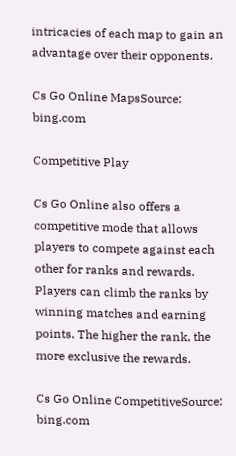intricacies of each map to gain an advantage over their opponents.

Cs Go Online MapsSource: bing.com

Competitive Play

Cs Go Online also offers a competitive mode that allows players to compete against each other for ranks and rewards. Players can climb the ranks by winning matches and earning points. The higher the rank, the more exclusive the rewards.

Cs Go Online CompetitiveSource: bing.com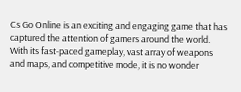Cs Go Online is an exciting and engaging game that has captured the attention of gamers around the world. With its fast-paced gameplay, vast array of weapons and maps, and competitive mode, it is no wonder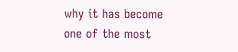why it has become one of the most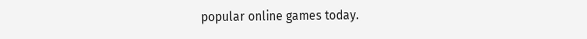popular online games today.